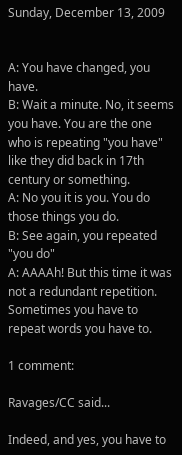Sunday, December 13, 2009


A: You have changed, you have.
B: Wait a minute. No, it seems you have. You are the one who is repeating "you have" like they did back in 17th century or something.
A: No you it is you. You do those things you do.
B: See again, you repeated "you do"
A: AAAAh! But this time it was not a redundant repetition. Sometimes you have to repeat words you have to.

1 comment:

Ravages/CC said...

Indeed, and yes, you have to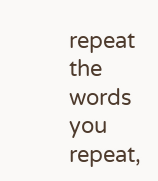repeat the words you repeat,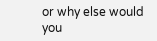or why else would you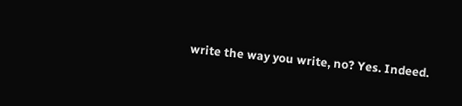write the way you write, no? Yes. Indeed.